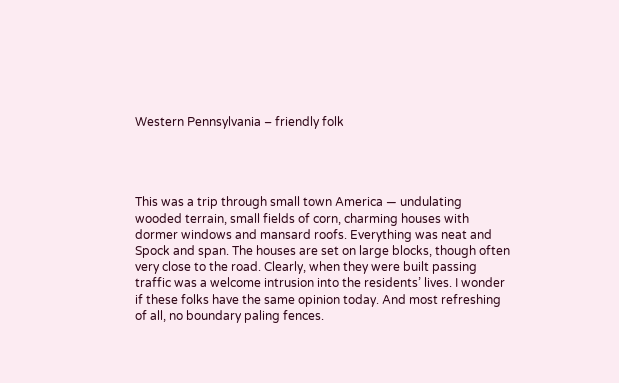Western Pennsylvania – friendly folk




This was a trip through small town America — undulating wooded terrain, small fields of corn, charming houses with dormer windows and mansard roofs. Everything was neat and Spock and span. The houses are set on large blocks, though often very close to the road. Clearly, when they were built passing traffic was a welcome intrusion into the residents’ lives. I wonder if these folks have the same opinion today. And most refreshing of all, no boundary paling fences.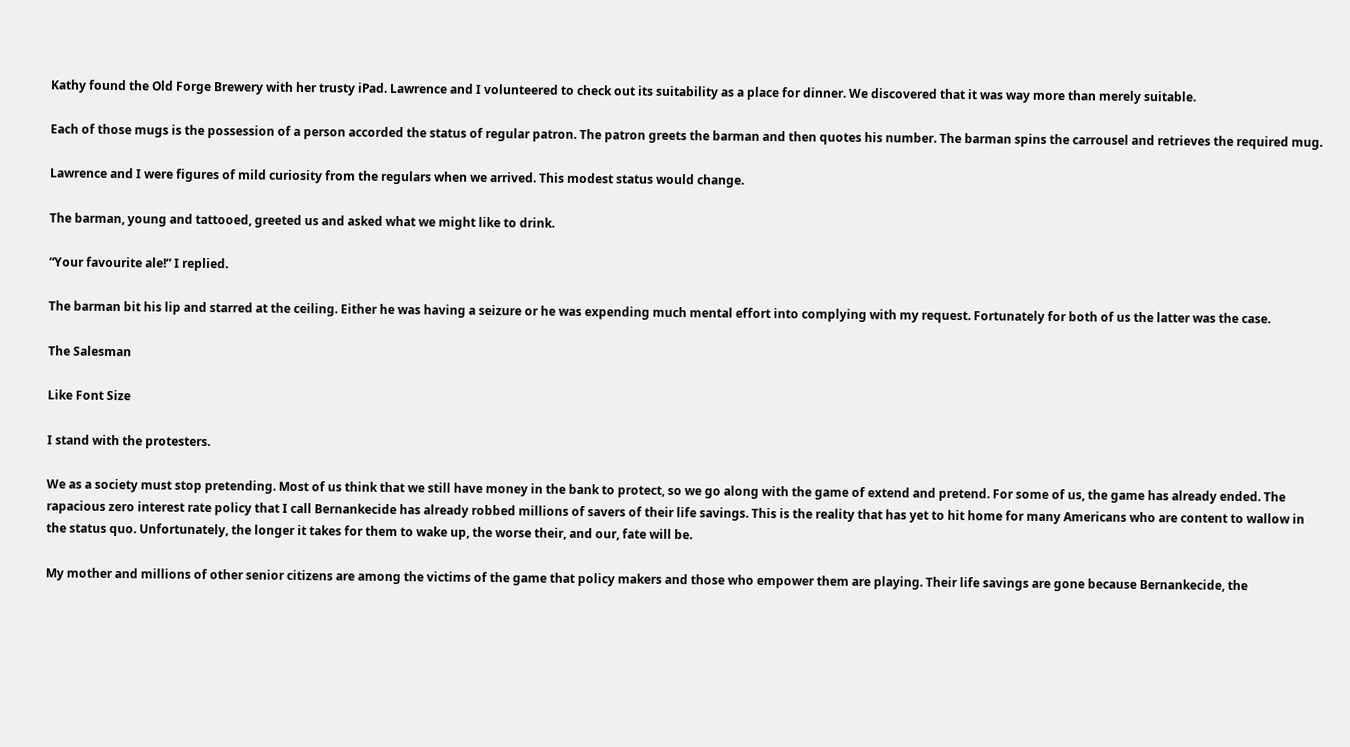Kathy found the Old Forge Brewery with her trusty iPad. Lawrence and I volunteered to check out its suitability as a place for dinner. We discovered that it was way more than merely suitable.

Each of those mugs is the possession of a person accorded the status of regular patron. The patron greets the barman and then quotes his number. The barman spins the carrousel and retrieves the required mug.

Lawrence and I were figures of mild curiosity from the regulars when we arrived. This modest status would change.

The barman, young and tattooed, greeted us and asked what we might like to drink.

“Your favourite ale!” I replied.

The barman bit his lip and starred at the ceiling. Either he was having a seizure or he was expending much mental effort into complying with my request. Fortunately for both of us the latter was the case.

The Salesman

Like Font Size

I stand with the protesters.

We as a society must stop pretending. Most of us think that we still have money in the bank to protect, so we go along with the game of extend and pretend. For some of us, the game has already ended. The rapacious zero interest rate policy that I call Bernankecide has already robbed millions of savers of their life savings. This is the reality that has yet to hit home for many Americans who are content to wallow in the status quo. Unfortunately, the longer it takes for them to wake up, the worse their, and our, fate will be.

My mother and millions of other senior citizens are among the victims of the game that policy makers and those who empower them are playing. Their life savings are gone because Bernankecide, the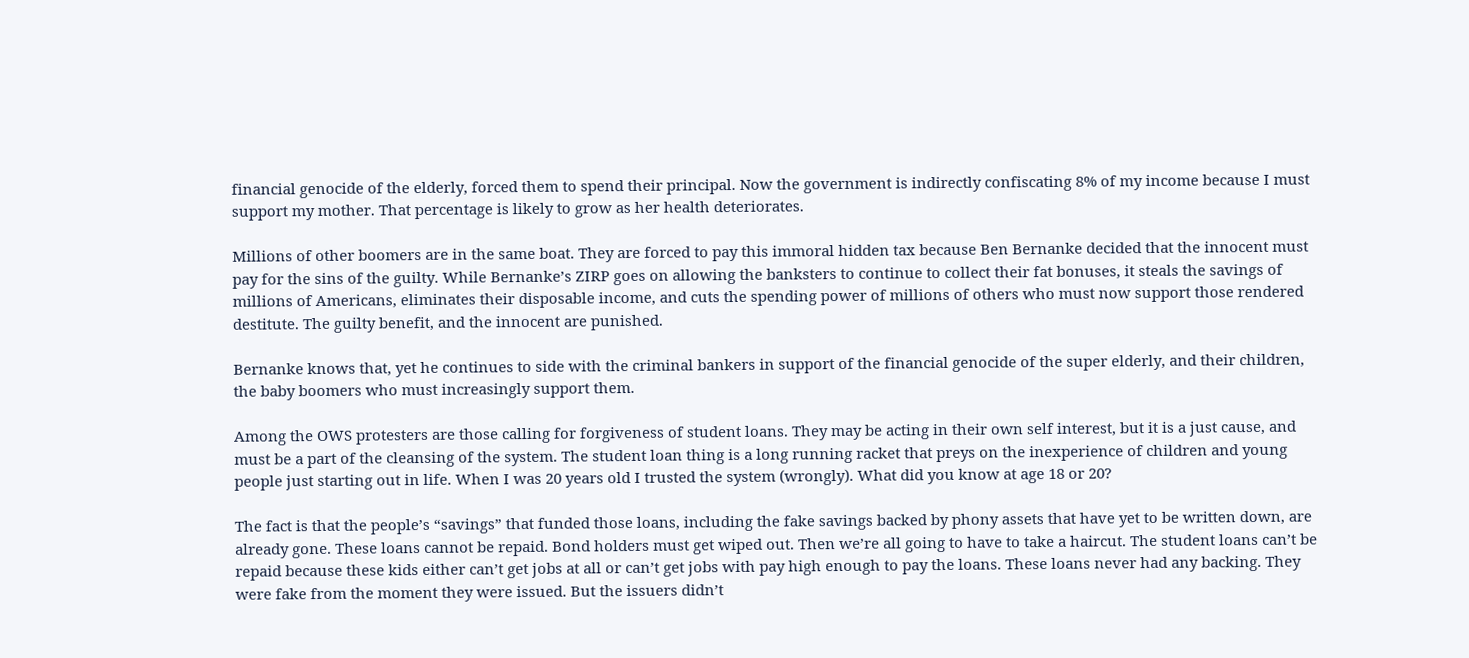financial genocide of the elderly, forced them to spend their principal. Now the government is indirectly confiscating 8% of my income because I must support my mother. That percentage is likely to grow as her health deteriorates.

Millions of other boomers are in the same boat. They are forced to pay this immoral hidden tax because Ben Bernanke decided that the innocent must pay for the sins of the guilty. While Bernanke’s ZIRP goes on allowing the banksters to continue to collect their fat bonuses, it steals the savings of millions of Americans, eliminates their disposable income, and cuts the spending power of millions of others who must now support those rendered destitute. The guilty benefit, and the innocent are punished.

Bernanke knows that, yet he continues to side with the criminal bankers in support of the financial genocide of the super elderly, and their children, the baby boomers who must increasingly support them.

Among the OWS protesters are those calling for forgiveness of student loans. They may be acting in their own self interest, but it is a just cause, and must be a part of the cleansing of the system. The student loan thing is a long running racket that preys on the inexperience of children and young people just starting out in life. When I was 20 years old I trusted the system (wrongly). What did you know at age 18 or 20?

The fact is that the people’s “savings” that funded those loans, including the fake savings backed by phony assets that have yet to be written down, are already gone. These loans cannot be repaid. Bond holders must get wiped out. Then we’re all going to have to take a haircut. The student loans can’t be repaid because these kids either can’t get jobs at all or can’t get jobs with pay high enough to pay the loans. These loans never had any backing. They were fake from the moment they were issued. But the issuers didn’t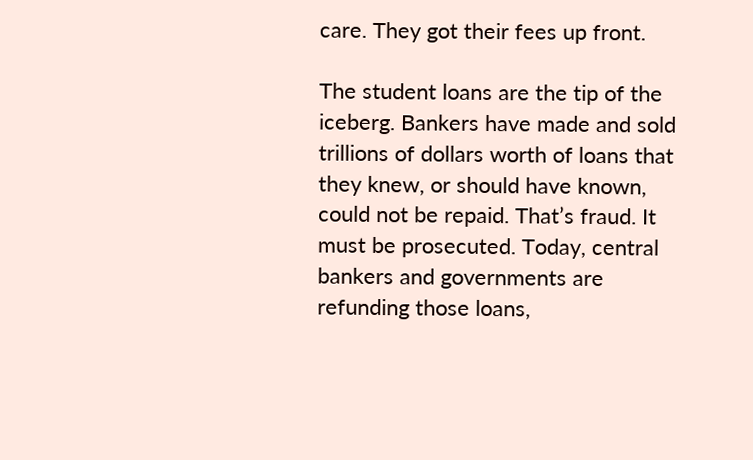care. They got their fees up front.

The student loans are the tip of the iceberg. Bankers have made and sold trillions of dollars worth of loans that they knew, or should have known, could not be repaid. That’s fraud. It must be prosecuted. Today, central bankers and governments are refunding those loans,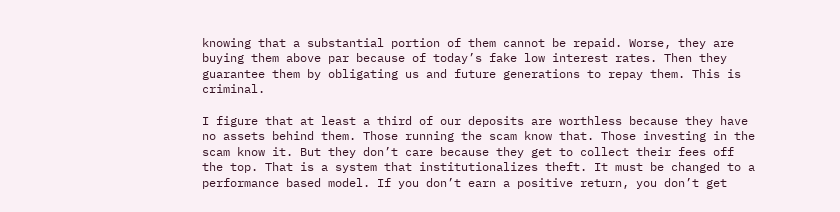knowing that a substantial portion of them cannot be repaid. Worse, they are buying them above par because of today’s fake low interest rates. Then they guarantee them by obligating us and future generations to repay them. This is criminal.

I figure that at least a third of our deposits are worthless because they have no assets behind them. Those running the scam know that. Those investing in the scam know it. But they don’t care because they get to collect their fees off the top. That is a system that institutionalizes theft. It must be changed to a performance based model. If you don’t earn a positive return, you don’t get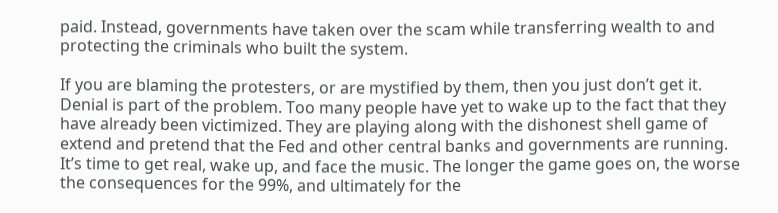paid. Instead, governments have taken over the scam while transferring wealth to and protecting the criminals who built the system.

If you are blaming the protesters, or are mystified by them, then you just don’t get it. Denial is part of the problem. Too many people have yet to wake up to the fact that they have already been victimized. They are playing along with the dishonest shell game of extend and pretend that the Fed and other central banks and governments are running. It’s time to get real, wake up, and face the music. The longer the game goes on, the worse the consequences for the 99%, and ultimately for the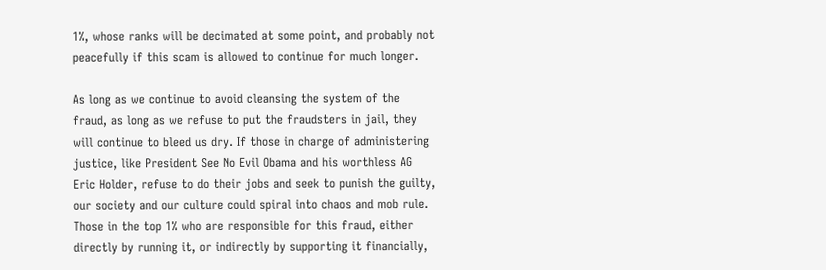1%, whose ranks will be decimated at some point, and probably not peacefully if this scam is allowed to continue for much longer.

As long as we continue to avoid cleansing the system of the fraud, as long as we refuse to put the fraudsters in jail, they will continue to bleed us dry. If those in charge of administering justice, like President See No Evil Obama and his worthless AG Eric Holder, refuse to do their jobs and seek to punish the guilty, our society and our culture could spiral into chaos and mob rule. Those in the top 1% who are responsible for this fraud, either directly by running it, or indirectly by supporting it financially,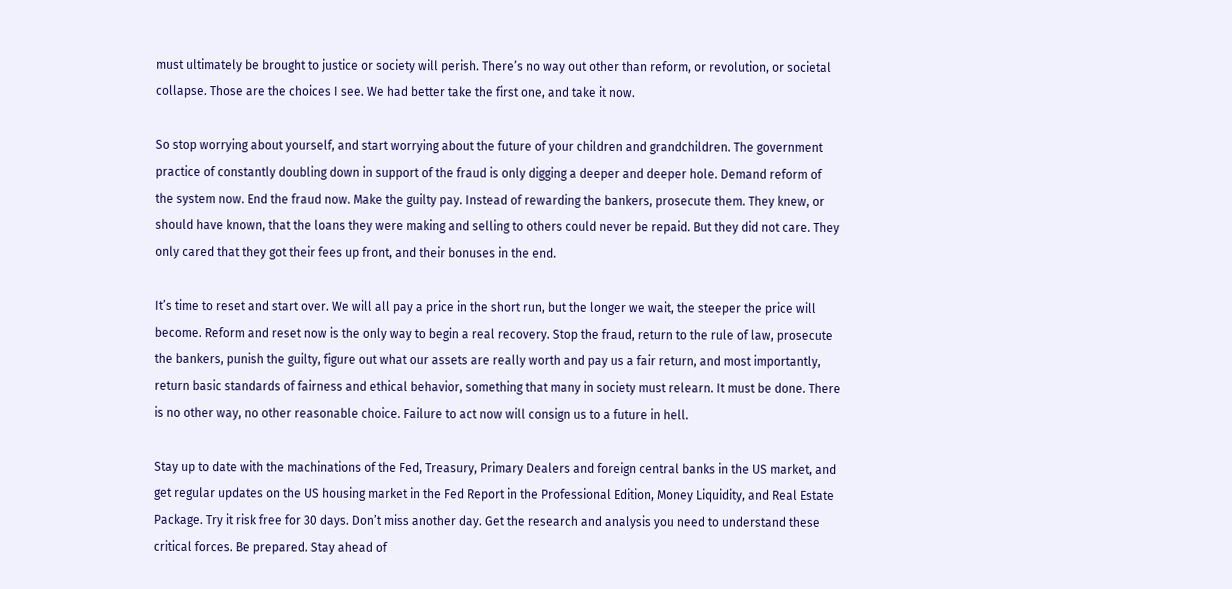must ultimately be brought to justice or society will perish. There’s no way out other than reform, or revolution, or societal collapse. Those are the choices I see. We had better take the first one, and take it now.

So stop worrying about yourself, and start worrying about the future of your children and grandchildren. The government practice of constantly doubling down in support of the fraud is only digging a deeper and deeper hole. Demand reform of the system now. End the fraud now. Make the guilty pay. Instead of rewarding the bankers, prosecute them. They knew, or should have known, that the loans they were making and selling to others could never be repaid. But they did not care. They only cared that they got their fees up front, and their bonuses in the end.

It’s time to reset and start over. We will all pay a price in the short run, but the longer we wait, the steeper the price will become. Reform and reset now is the only way to begin a real recovery. Stop the fraud, return to the rule of law, prosecute the bankers, punish the guilty, figure out what our assets are really worth and pay us a fair return, and most importantly, return basic standards of fairness and ethical behavior, something that many in society must relearn. It must be done. There is no other way, no other reasonable choice. Failure to act now will consign us to a future in hell.

Stay up to date with the machinations of the Fed, Treasury, Primary Dealers and foreign central banks in the US market, and get regular updates on the US housing market in the Fed Report in the Professional Edition, Money Liquidity, and Real Estate Package. Try it risk free for 30 days. Don’t miss another day. Get the research and analysis you need to understand these critical forces. Be prepared. Stay ahead of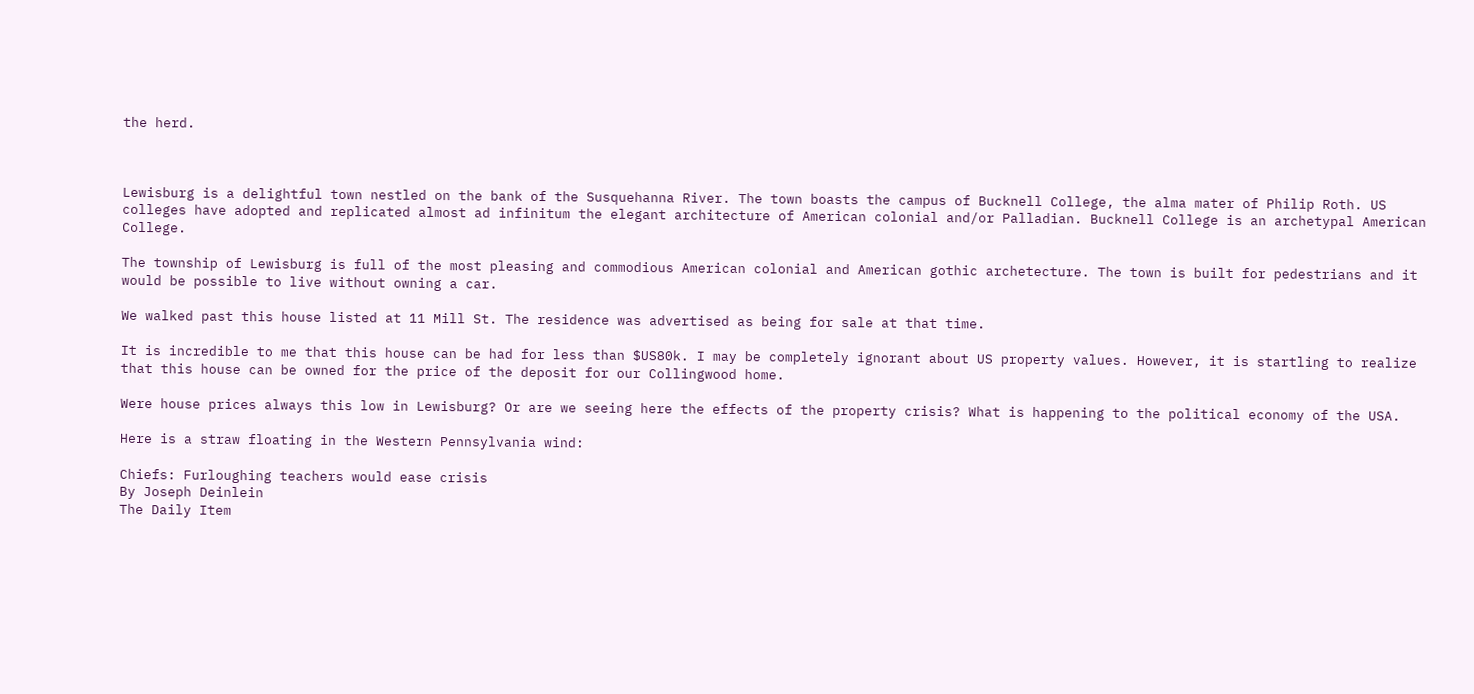the herd.



Lewisburg is a delightful town nestled on the bank of the Susquehanna River. The town boasts the campus of Bucknell College, the alma mater of Philip Roth. US colleges have adopted and replicated almost ad infinitum the elegant architecture of American colonial and/or Palladian. Bucknell College is an archetypal American College.

The township of Lewisburg is full of the most pleasing and commodious American colonial and American gothic archetecture. The town is built for pedestrians and it would be possible to live without owning a car.

We walked past this house listed at 11 Mill St. The residence was advertised as being for sale at that time.

It is incredible to me that this house can be had for less than $US80k. I may be completely ignorant about US property values. However, it is startling to realize that this house can be owned for the price of the deposit for our Collingwood home.

Were house prices always this low in Lewisburg? Or are we seeing here the effects of the property crisis? What is happening to the political economy of the USA.

Here is a straw floating in the Western Pennsylvania wind:

Chiefs: Furloughing teachers would ease crisis
By Joseph Deinlein
The Daily Item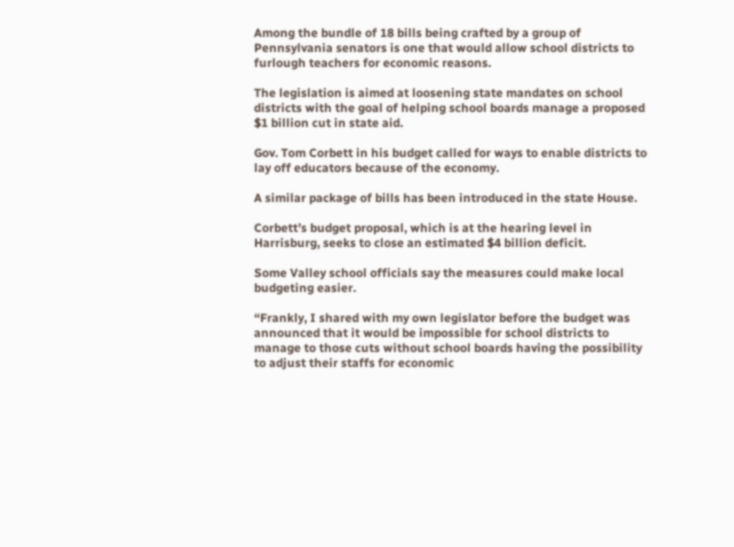Among the bundle of 18 bills being crafted by a group of Pennsylvania senators is one that would allow school districts to furlough teachers for economic reasons.

The legislation is aimed at loosening state mandates on school districts with the goal of helping school boards manage a proposed $1 billion cut in state aid.

Gov. Tom Corbett in his budget called for ways to enable districts to lay off educators because of the economy.

A similar package of bills has been introduced in the state House.

Corbett’s budget proposal, which is at the hearing level in Harrisburg, seeks to close an estimated $4 billion deficit.

Some Valley school officials say the measures could make local budgeting easier.

“Frankly, I shared with my own legislator before the budget was announced that it would be impossible for school districts to manage to those cuts without school boards having the possibility to adjust their staffs for economic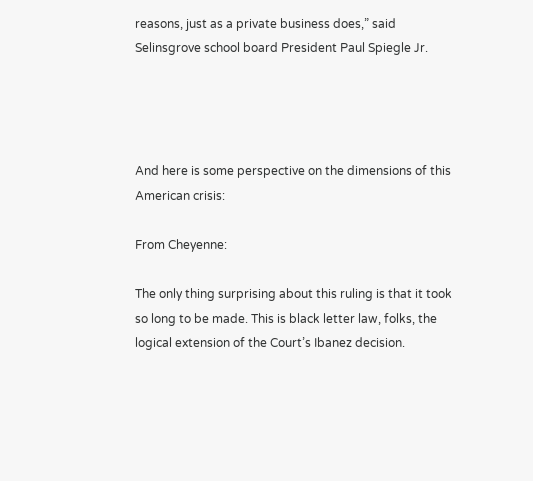reasons, just as a private business does,” said Selinsgrove school board President Paul Spiegle Jr.




And here is some perspective on the dimensions of this American crisis:

From Cheyenne:

The only thing surprising about this ruling is that it took so long to be made. This is black letter law, folks, the logical extension of the Court’s Ibanez decision.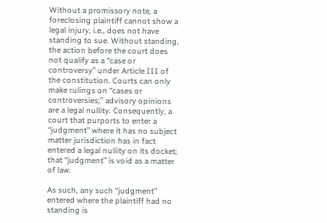Without a promissory note, a foreclosing plaintiff cannot show a legal injury, i.e., does not have standing to sue. Without standing, the action before the court does not qualify as a “case or controversy” under Article III of the constitution. Courts can only make rulings on “cases or controversies;” advisory opinions are a legal nullity. Consequently, a court that purports to enter a “judgment” where it has no subject matter jurisdiction has in fact entered a legal nullity on its docket; that “judgment” is void as a matter of law.

As such, any such “judgment” entered where the plaintiff had no standing is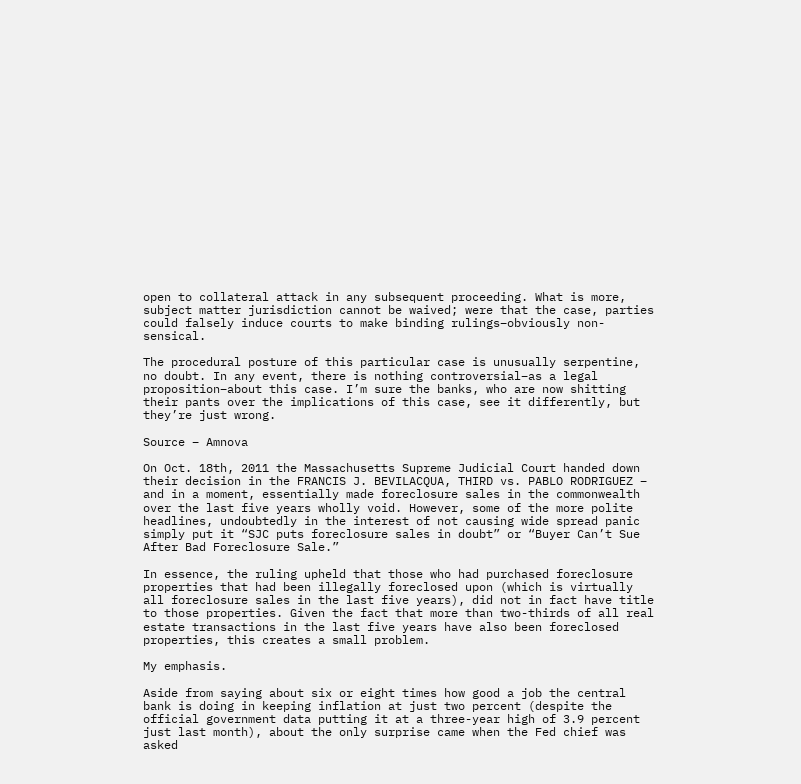open to collateral attack in any subsequent proceeding. What is more, subject matter jurisdiction cannot be waived; were that the case, parties could falsely induce courts to make binding rulings–obviously non-sensical.

The procedural posture of this particular case is unusually serpentine, no doubt. In any event, there is nothing controversial–as a legal proposition–about this case. I’m sure the banks, who are now shitting their pants over the implications of this case, see it differently, but they’re just wrong.

Source – Amnova

On Oct. 18th, 2011 the Massachusetts Supreme Judicial Court handed down their decision in the FRANCIS J. BEVILACQUA, THIRD vs. PABLO RODRIGUEZ – and in a moment, essentially made foreclosure sales in the commonwealth over the last five years wholly void. However, some of the more polite headlines, undoubtedly in the interest of not causing wide spread panic simply put it “SJC puts foreclosure sales in doubt” or “Buyer Can’t Sue After Bad Foreclosure Sale.”

In essence, the ruling upheld that those who had purchased foreclosure properties that had been illegally foreclosed upon (which is virtually all foreclosure sales in the last five years), did not in fact have title to those properties. Given the fact that more than two-thirds of all real estate transactions in the last five years have also been foreclosed properties, this creates a small problem.

My emphasis.

Aside from saying about six or eight times how good a job the central bank is doing in keeping inflation at just two percent (despite the official government data putting it at a three-year high of 3.9 percent just last month), about the only surprise came when the Fed chief was asked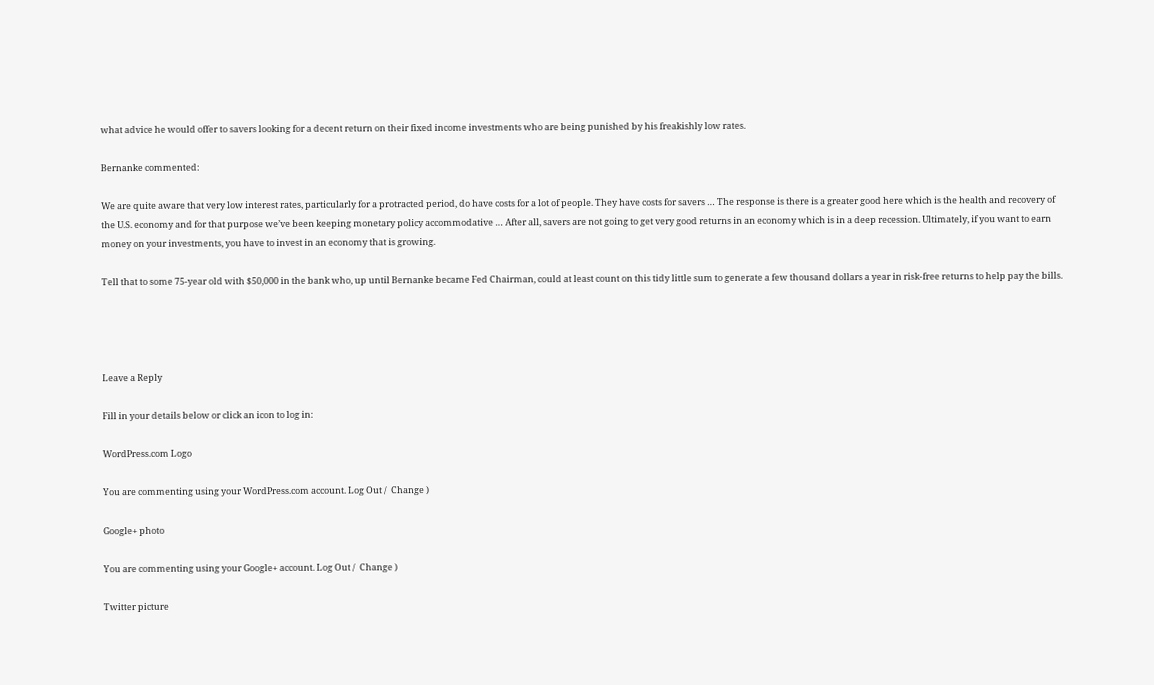what advice he would offer to savers looking for a decent return on their fixed income investments who are being punished by his freakishly low rates.

Bernanke commented:

We are quite aware that very low interest rates, particularly for a protracted period, do have costs for a lot of people. They have costs for savers … The response is there is a greater good here which is the health and recovery of the U.S. economy and for that purpose we’ve been keeping monetary policy accommodative … After all, savers are not going to get very good returns in an economy which is in a deep recession. Ultimately, if you want to earn money on your investments, you have to invest in an economy that is growing.

Tell that to some 75-year old with $50,000 in the bank who, up until Bernanke became Fed Chairman, could at least count on this tidy little sum to generate a few thousand dollars a year in risk-free returns to help pay the bills.




Leave a Reply

Fill in your details below or click an icon to log in:

WordPress.com Logo

You are commenting using your WordPress.com account. Log Out /  Change )

Google+ photo

You are commenting using your Google+ account. Log Out /  Change )

Twitter picture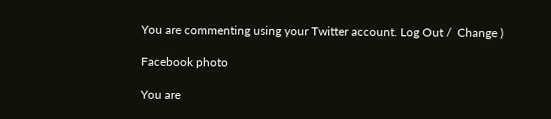You are commenting using your Twitter account. Log Out /  Change )

Facebook photo

You are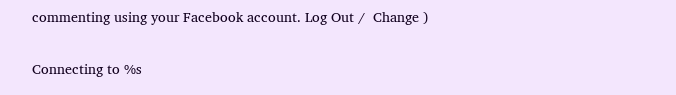commenting using your Facebook account. Log Out /  Change )


Connecting to %s